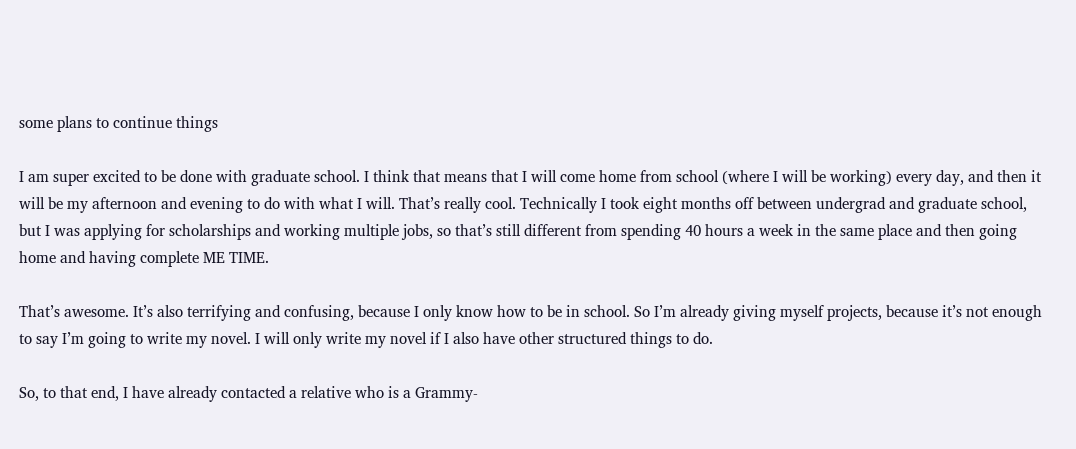some plans to continue things

I am super excited to be done with graduate school. I think that means that I will come home from school (where I will be working) every day, and then it will be my afternoon and evening to do with what I will. That’s really cool. Technically I took eight months off between undergrad and graduate school, but I was applying for scholarships and working multiple jobs, so that’s still different from spending 40 hours a week in the same place and then going home and having complete ME TIME.

That’s awesome. It’s also terrifying and confusing, because I only know how to be in school. So I’m already giving myself projects, because it’s not enough to say I’m going to write my novel. I will only write my novel if I also have other structured things to do.

So, to that end, I have already contacted a relative who is a Grammy-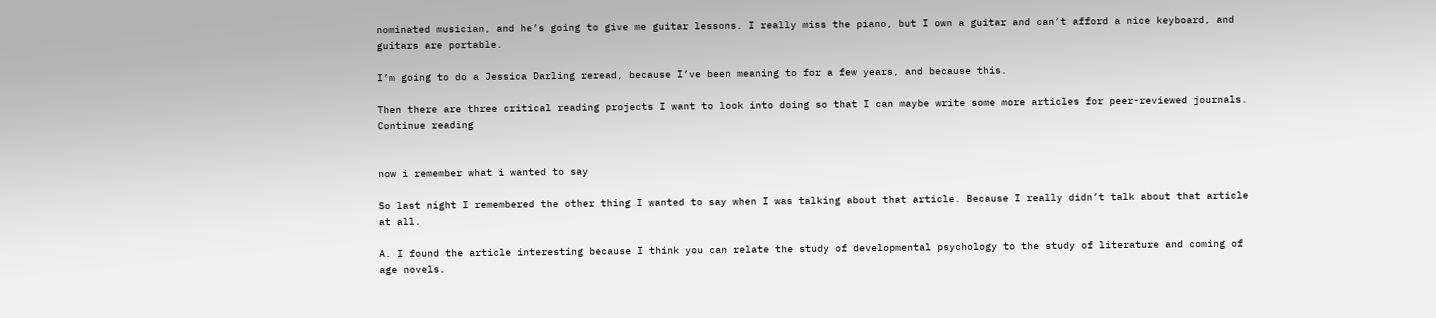nominated musician, and he’s going to give me guitar lessons. I really miss the piano, but I own a guitar and can’t afford a nice keyboard, and guitars are portable.

I’m going to do a Jessica Darling reread, because I’ve been meaning to for a few years, and because this.

Then there are three critical reading projects I want to look into doing so that I can maybe write some more articles for peer-reviewed journals. Continue reading


now i remember what i wanted to say

So last night I remembered the other thing I wanted to say when I was talking about that article. Because I really didn’t talk about that article at all.

A. I found the article interesting because I think you can relate the study of developmental psychology to the study of literature and coming of age novels.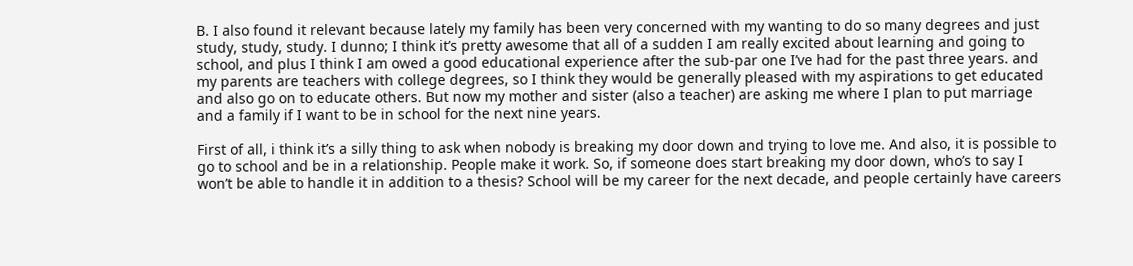B. I also found it relevant because lately my family has been very concerned with my wanting to do so many degrees and just study, study, study. I dunno; I think it’s pretty awesome that all of a sudden I am really excited about learning and going to school, and plus I think I am owed a good educational experience after the sub-par one I’ve had for the past three years. and my parents are teachers with college degrees, so I think they would be generally pleased with my aspirations to get educated and also go on to educate others. But now my mother and sister (also a teacher) are asking me where I plan to put marriage and a family if I want to be in school for the next nine years.

First of all, i think it’s a silly thing to ask when nobody is breaking my door down and trying to love me. And also, it is possible to go to school and be in a relationship. People make it work. So, if someone does start breaking my door down, who’s to say I won’t be able to handle it in addition to a thesis? School will be my career for the next decade, and people certainly have careers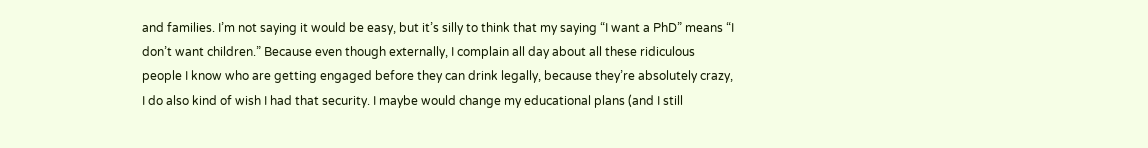and families. I’m not saying it would be easy, but it’s silly to think that my saying “I want a PhD” means “I don’t want children.” Because even though externally, I complain all day about all these ridiculous people I know who are getting engaged before they can drink legally, because they’re absolutely crazy, I do also kind of wish I had that security. I maybe would change my educational plans (and I still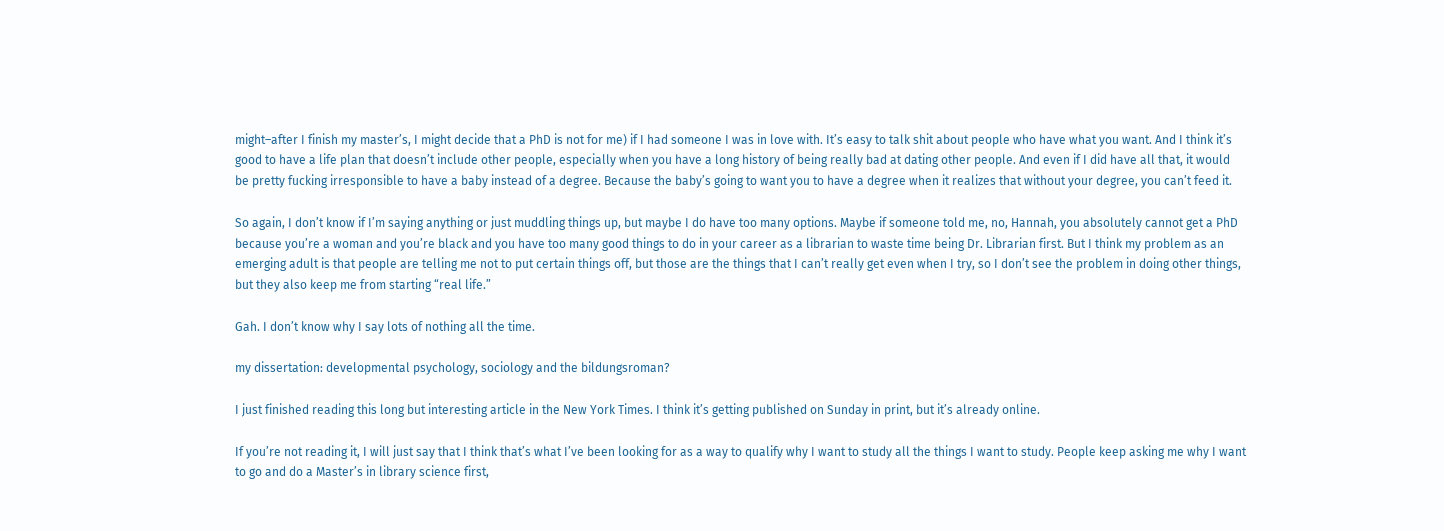might–after I finish my master’s, I might decide that a PhD is not for me) if I had someone I was in love with. It’s easy to talk shit about people who have what you want. And I think it’s good to have a life plan that doesn’t include other people, especially when you have a long history of being really bad at dating other people. And even if I did have all that, it would be pretty fucking irresponsible to have a baby instead of a degree. Because the baby’s going to want you to have a degree when it realizes that without your degree, you can’t feed it.

So again, I don’t know if I’m saying anything or just muddling things up, but maybe I do have too many options. Maybe if someone told me, no, Hannah, you absolutely cannot get a PhD because you’re a woman and you’re black and you have too many good things to do in your career as a librarian to waste time being Dr. Librarian first. But I think my problem as an emerging adult is that people are telling me not to put certain things off, but those are the things that I can’t really get even when I try, so I don’t see the problem in doing other things, but they also keep me from starting “real life.”

Gah. I don’t know why I say lots of nothing all the time.

my dissertation: developmental psychology, sociology and the bildungsroman?

I just finished reading this long but interesting article in the New York Times. I think it’s getting published on Sunday in print, but it’s already online.

If you’re not reading it, I will just say that I think that’s what I’ve been looking for as a way to qualify why I want to study all the things I want to study. People keep asking me why I want to go and do a Master’s in library science first,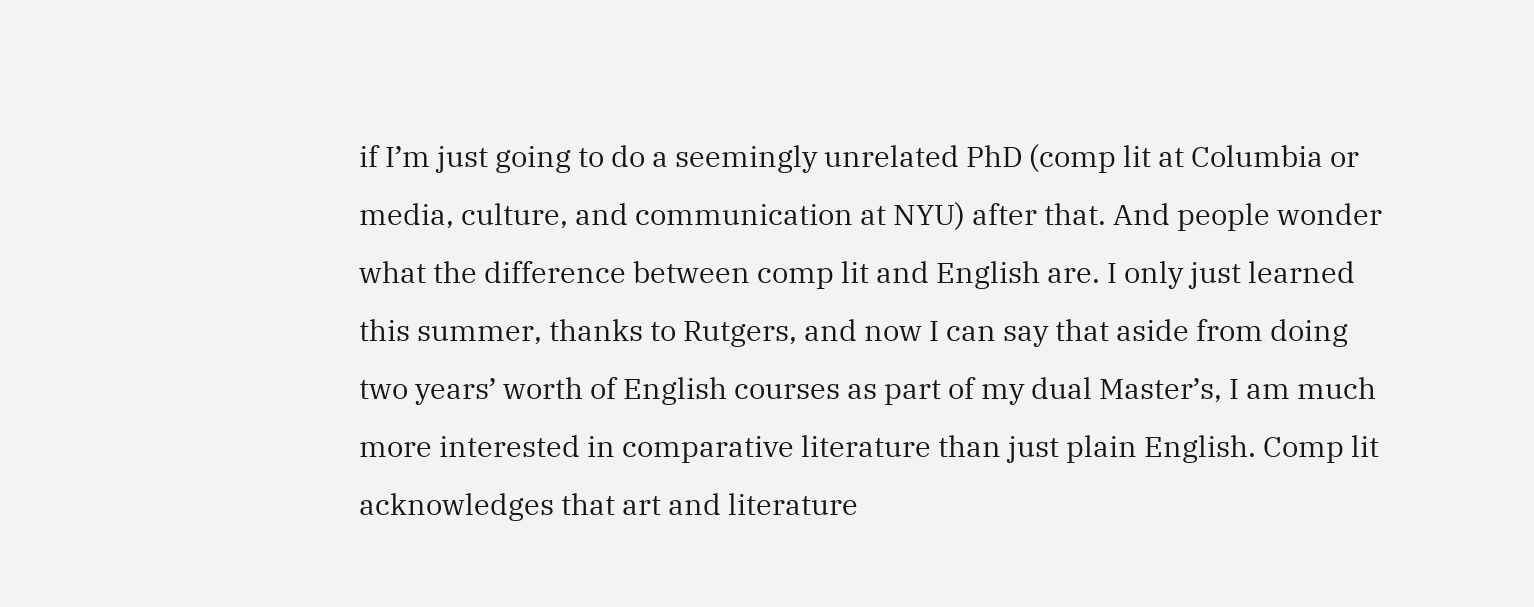if I’m just going to do a seemingly unrelated PhD (comp lit at Columbia or media, culture, and communication at NYU) after that. And people wonder what the difference between comp lit and English are. I only just learned this summer, thanks to Rutgers, and now I can say that aside from doing two years’ worth of English courses as part of my dual Master’s, I am much more interested in comparative literature than just plain English. Comp lit acknowledges that art and literature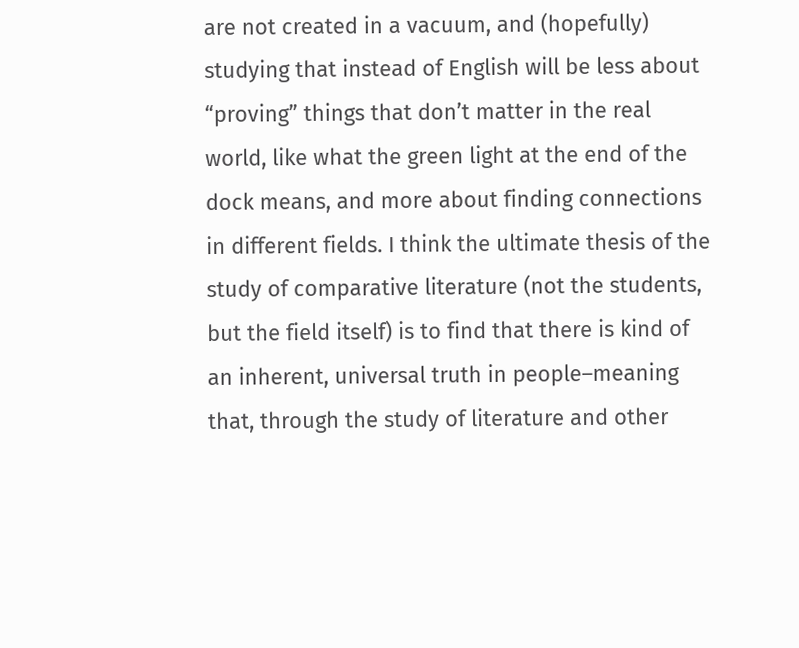are not created in a vacuum, and (hopefully) studying that instead of English will be less about “proving” things that don’t matter in the real world, like what the green light at the end of the dock means, and more about finding connections in different fields. I think the ultimate thesis of the study of comparative literature (not the students, but the field itself) is to find that there is kind of an inherent, universal truth in people–meaning that, through the study of literature and other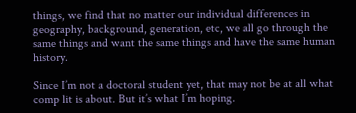things, we find that no matter our individual differences in geography, background, generation, etc, we all go through the same things and want the same things and have the same human history.

Since I’m not a doctoral student yet, that may not be at all what comp lit is about. But it’s what I’m hoping.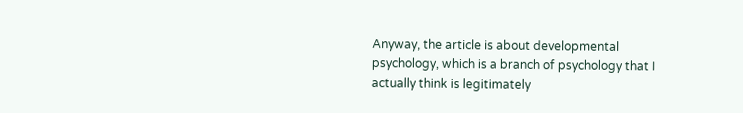Anyway, the article is about developmental psychology, which is a branch of psychology that I actually think is legitimately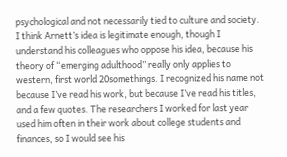psychological and not necessarily tied to culture and society. I think Arnett’s idea is legitimate enough, though I understand his colleagues who oppose his idea, because his theory of “emerging adulthood” really only applies to western, first world 20somethings. I recognized his name not because I’ve read his work, but because I’ve read his titles, and a few quotes. The researchers I worked for last year used him often in their work about college students and finances, so I would see his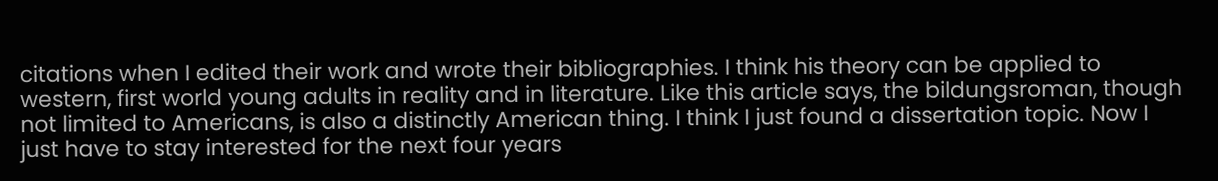citations when I edited their work and wrote their bibliographies. I think his theory can be applied to western, first world young adults in reality and in literature. Like this article says, the bildungsroman, though not limited to Americans, is also a distinctly American thing. I think I just found a dissertation topic. Now I just have to stay interested for the next four years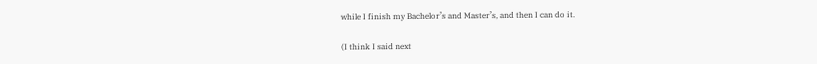while I finish my Bachelor’s and Master’s, and then I can do it.

(I think I said next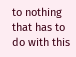to nothing that has to do with this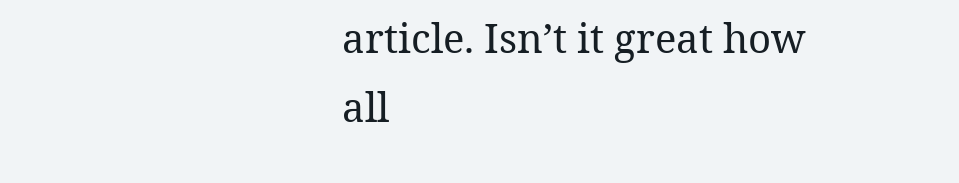article. Isn’t it great how all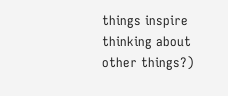things inspire thinking about other things?)